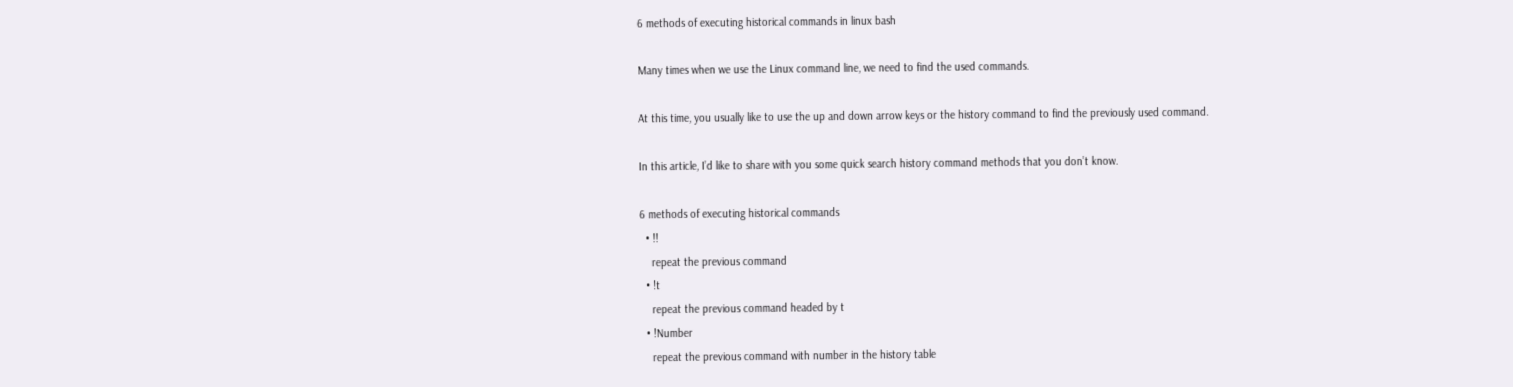6 methods of executing historical commands in linux bash

Many times when we use the Linux command line, we need to find the used commands.

At this time, you usually like to use the up and down arrow keys or the history command to find the previously used command.

In this article, I’d like to share with you some quick search history command methods that you don’t know.

6 methods of executing historical commands
  • !!
    repeat the previous command
  • !t
    repeat the previous command headed by t
  • !Number
    repeat the previous command with number in the history table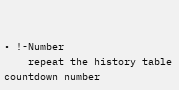• !-Number
    repeat the history table countdown number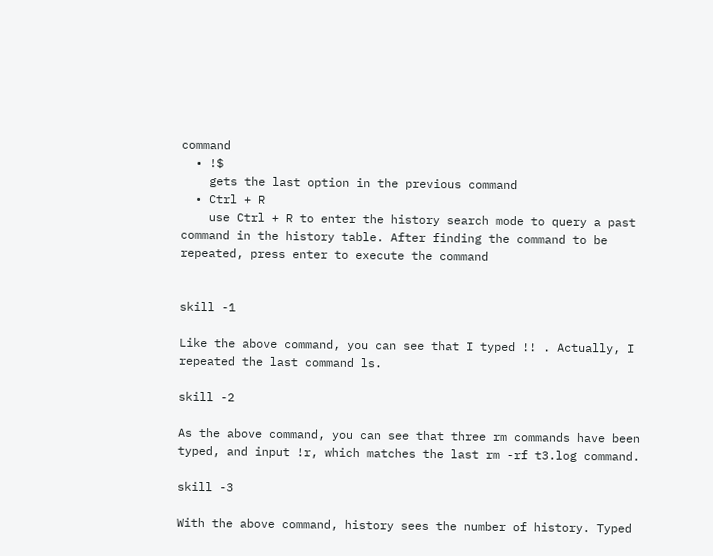command
  • !$
    gets the last option in the previous command
  • Ctrl + R
    use Ctrl + R to enter the history search mode to query a past command in the history table. After finding the command to be repeated, press enter to execute the command


skill -1

Like the above command, you can see that I typed !! . Actually, I repeated the last command ls.

skill -2

As the above command, you can see that three rm commands have been typed, and input !r, which matches the last rm -rf t3.log command.

skill -3

With the above command, history sees the number of history. Typed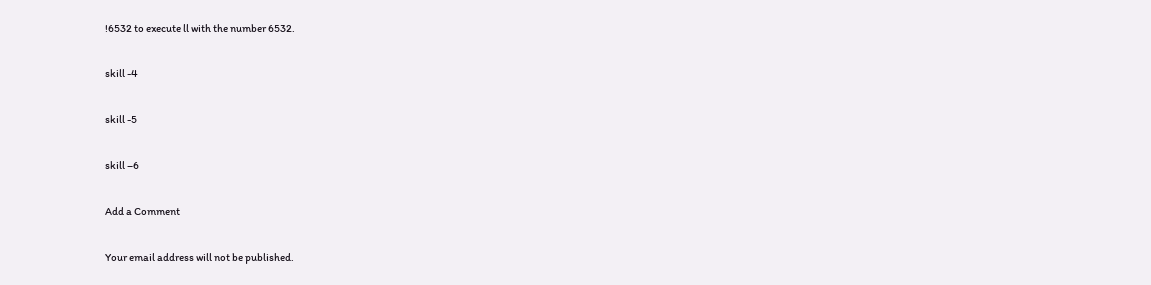!6532 to execute ll with the number 6532.

skill -4

skill -5

skill –6

Add a Comment

Your email address will not be published.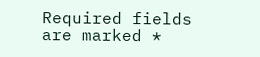Required fields are marked *